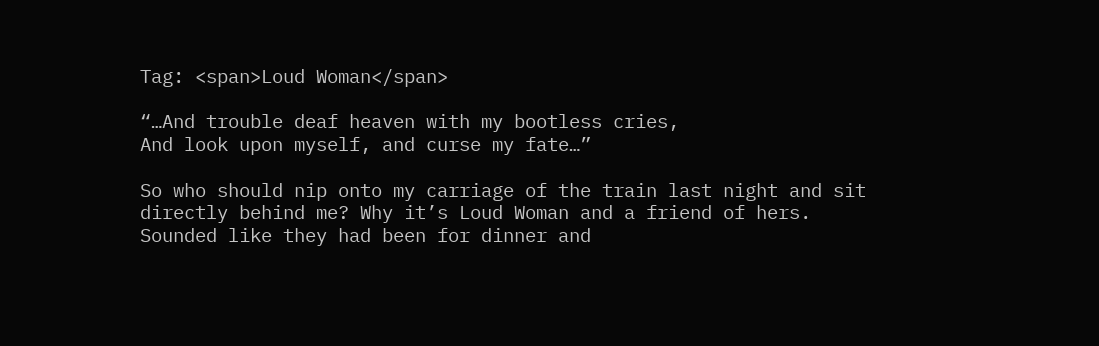Tag: <span>Loud Woman</span>

“…And trouble deaf heaven with my bootless cries,
And look upon myself, and curse my fate…”

So who should nip onto my carriage of the train last night and sit directly behind me? Why it’s Loud Woman and a friend of hers. Sounded like they had been for dinner and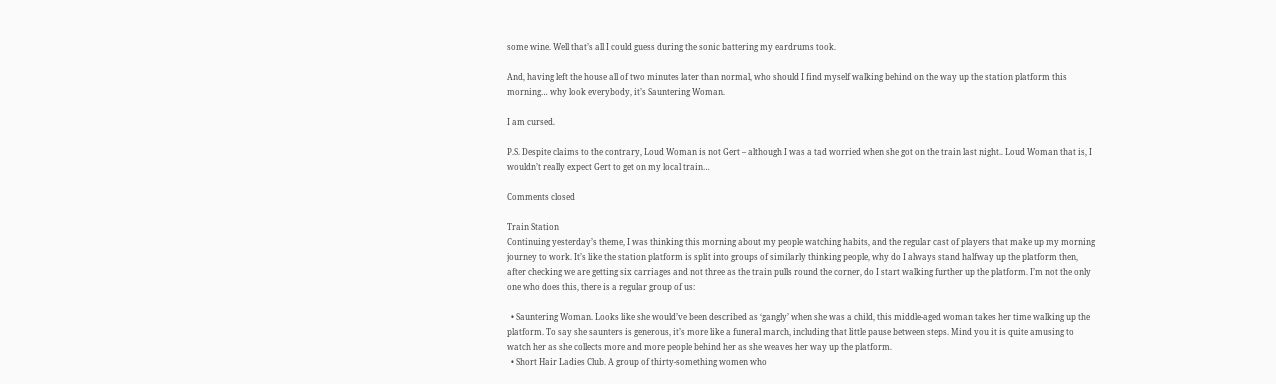some wine. Well that’s all I could guess during the sonic battering my eardrums took.

And, having left the house all of two minutes later than normal, who should I find myself walking behind on the way up the station platform this morning… why look everybody, it’s Sauntering Woman.

I am cursed.

P.S. Despite claims to the contrary, Loud Woman is not Gert – although I was a tad worried when she got on the train last night.. Loud Woman that is, I wouldn’t really expect Gert to get on my local train…

Comments closed

Train Station
Continuing yesterday’s theme, I was thinking this morning about my people watching habits, and the regular cast of players that make up my morning journey to work. It’s like the station platform is split into groups of similarly thinking people, why do I always stand halfway up the platform then, after checking we are getting six carriages and not three as the train pulls round the corner, do I start walking further up the platform. I’m not the only one who does this, there is a regular group of us:

  • Sauntering Woman. Looks like she would’ve been described as ‘gangly’ when she was a child, this middle-aged woman takes her time walking up the platform. To say she saunters is generous, it’s more like a funeral march, including that little pause between steps. Mind you it is quite amusing to watch her as she collects more and more people behind her as she weaves her way up the platform.
  • Short Hair Ladies Club. A group of thirty-something women who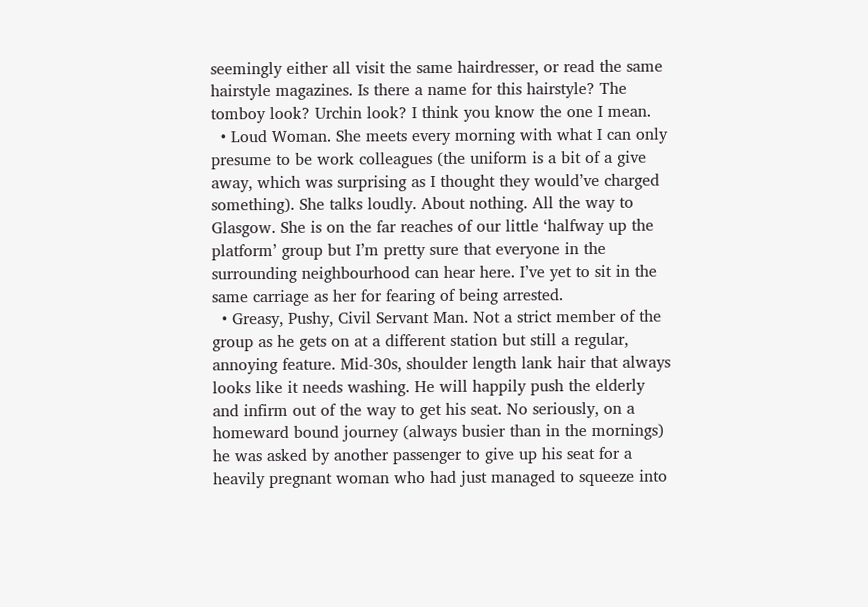seemingly either all visit the same hairdresser, or read the same hairstyle magazines. Is there a name for this hairstyle? The tomboy look? Urchin look? I think you know the one I mean.
  • Loud Woman. She meets every morning with what I can only presume to be work colleagues (the uniform is a bit of a give away, which was surprising as I thought they would’ve charged something). She talks loudly. About nothing. All the way to Glasgow. She is on the far reaches of our little ‘halfway up the platform’ group but I’m pretty sure that everyone in the surrounding neighbourhood can hear here. I’ve yet to sit in the same carriage as her for fearing of being arrested.
  • Greasy, Pushy, Civil Servant Man. Not a strict member of the group as he gets on at a different station but still a regular, annoying feature. Mid-30s, shoulder length lank hair that always looks like it needs washing. He will happily push the elderly and infirm out of the way to get his seat. No seriously, on a homeward bound journey (always busier than in the mornings) he was asked by another passenger to give up his seat for a heavily pregnant woman who had just managed to squeeze into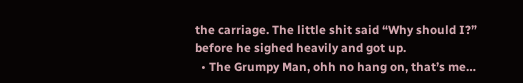the carriage. The little shit said “Why should I?” before he sighed heavily and got up.
  • The Grumpy Man, ohh no hang on, that’s me…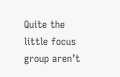Quite the little focus group aren’t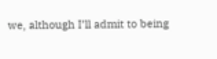we, although I’ll admit to being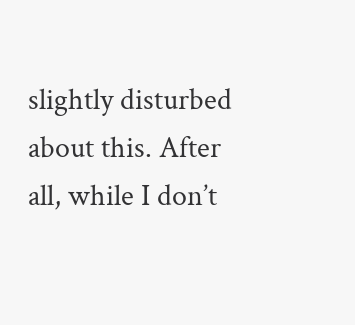slightly disturbed about this. After all, while I don’t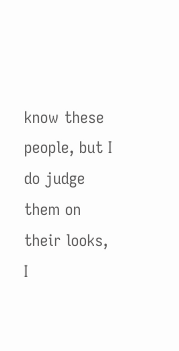know these people, but I do judge them on their looks, I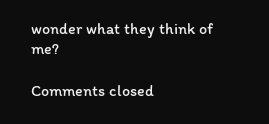wonder what they think of me?

Comments closed